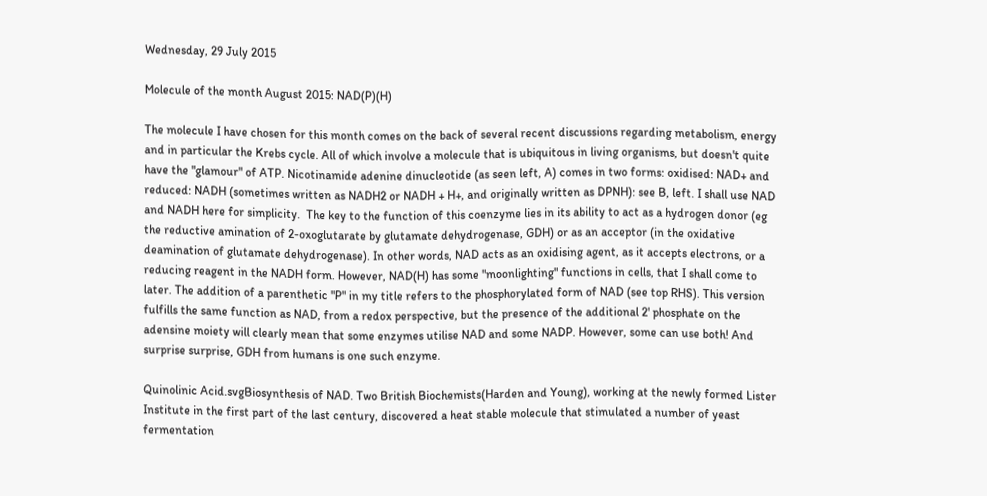Wednesday, 29 July 2015

Molecule of the month August 2015: NAD(P)(H)

The molecule I have chosen for this month comes on the back of several recent discussions regarding metabolism, energy and in particular the Krebs cycle. All of which involve a molecule that is ubiquitous in living organisms, but doesn't quite have the "glamour" of ATP. Nicotinamide adenine dinucleotide (as seen left, A) comes in two forms: oxidised: NAD+ and reduced: NADH (sometimes written as NADH2 or NADH + H+, and originally written as DPNH): see B, left. I shall use NAD and NADH here for simplicity.  The key to the function of this coenzyme lies in its ability to act as a hydrogen donor (eg the reductive amination of 2-oxoglutarate by glutamate dehydrogenase, GDH) or as an acceptor (in the oxidative deamination of glutamate dehydrogenase). In other words, NAD acts as an oxidising agent, as it accepts electrons, or a reducing reagent in the NADH form. However, NAD(H) has some "moonlighting" functions in cells, that I shall come to later. The addition of a parenthetic "P" in my title refers to the phosphorylated form of NAD (see top RHS). This version fulfills the same function as NAD, from a redox perspective, but the presence of the additional 2' phosphate on the adensine moiety will clearly mean that some enzymes utilise NAD and some NADP. However, some can use both! And surprise surprise, GDH from humans is one such enzyme.

Quinolinic Acid.svgBiosynthesis of NAD. Two British Biochemists(Harden and Young), working at the newly formed Lister Institute in the first part of the last century, discovered a heat stable molecule that stimulated a number of yeast fermentation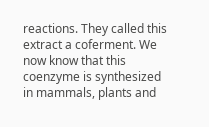reactions. They called this extract a coferment. We now know that this coenzyme is synthesized in mammals, plants and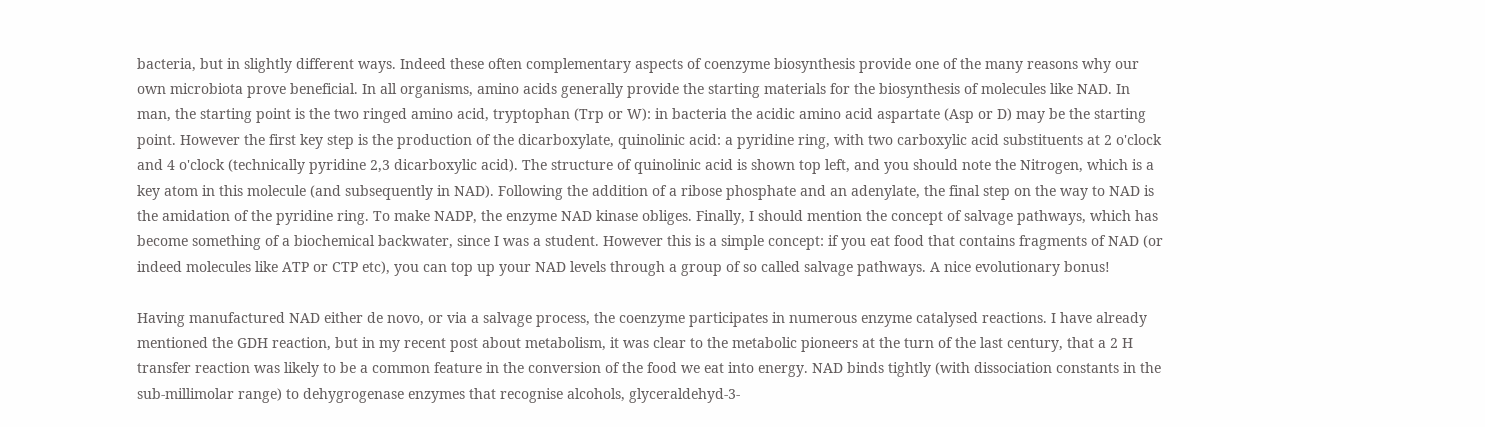bacteria, but in slightly different ways. Indeed these often complementary aspects of coenzyme biosynthesis provide one of the many reasons why our own microbiota prove beneficial. In all organisms, amino acids generally provide the starting materials for the biosynthesis of molecules like NAD. In man, the starting point is the two ringed amino acid, tryptophan (Trp or W): in bacteria the acidic amino acid aspartate (Asp or D) may be the starting point. However the first key step is the production of the dicarboxylate, quinolinic acid: a pyridine ring, with two carboxylic acid substituents at 2 o'clock and 4 o'clock (technically pyridine 2,3 dicarboxylic acid). The structure of quinolinic acid is shown top left, and you should note the Nitrogen, which is a key atom in this molecule (and subsequently in NAD). Following the addition of a ribose phosphate and an adenylate, the final step on the way to NAD is the amidation of the pyridine ring. To make NADP, the enzyme NAD kinase obliges. Finally, I should mention the concept of salvage pathways, which has become something of a biochemical backwater, since I was a student. However this is a simple concept: if you eat food that contains fragments of NAD (or indeed molecules like ATP or CTP etc), you can top up your NAD levels through a group of so called salvage pathways. A nice evolutionary bonus!

Having manufactured NAD either de novo, or via a salvage process, the coenzyme participates in numerous enzyme catalysed reactions. I have already mentioned the GDH reaction, but in my recent post about metabolism, it was clear to the metabolic pioneers at the turn of the last century, that a 2 H transfer reaction was likely to be a common feature in the conversion of the food we eat into energy. NAD binds tightly (with dissociation constants in the sub-millimolar range) to dehygrogenase enzymes that recognise alcohols, glyceraldehyd-3-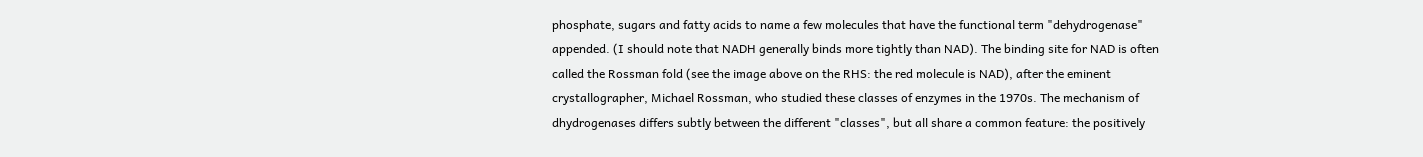phosphate, sugars and fatty acids to name a few molecules that have the functional term "dehydrogenase" appended. (I should note that NADH generally binds more tightly than NAD). The binding site for NAD is often called the Rossman fold (see the image above on the RHS: the red molecule is NAD), after the eminent crystallographer, Michael Rossman, who studied these classes of enzymes in the 1970s. The mechanism of dhydrogenases differs subtly between the different "classes", but all share a common feature: the positively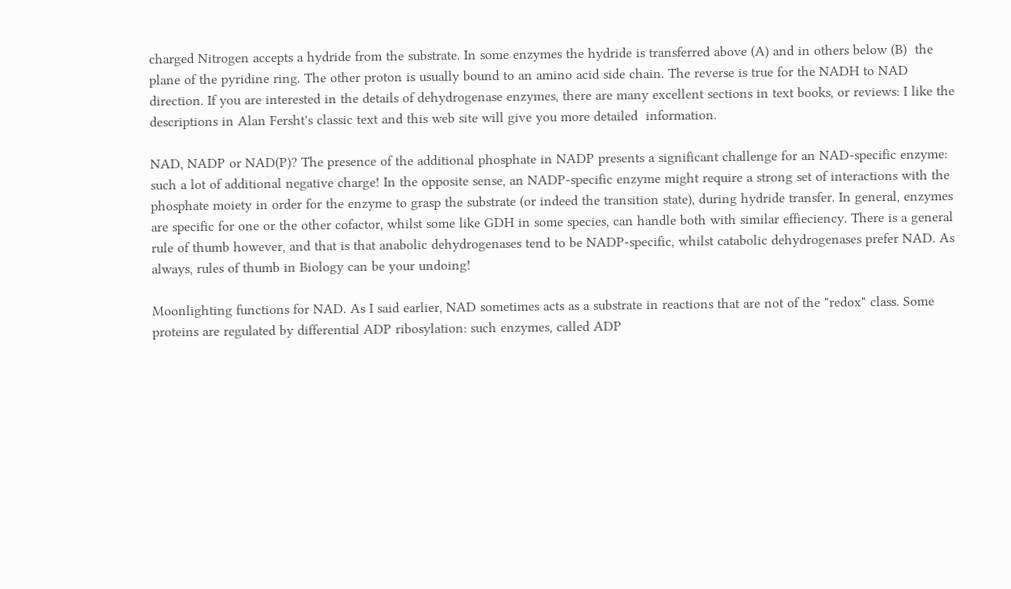charged Nitrogen accepts a hydride from the substrate. In some enzymes the hydride is transferred above (A) and in others below (B)  the plane of the pyridine ring. The other proton is usually bound to an amino acid side chain. The reverse is true for the NADH to NAD direction. If you are interested in the details of dehydrogenase enzymes, there are many excellent sections in text books, or reviews: I like the descriptions in Alan Fersht's classic text and this web site will give you more detailed  information.

NAD, NADP or NAD(P)? The presence of the additional phosphate in NADP presents a significant challenge for an NAD-specific enzyme: such a lot of additional negative charge! In the opposite sense, an NADP-specific enzyme might require a strong set of interactions with the phosphate moiety in order for the enzyme to grasp the substrate (or indeed the transition state), during hydride transfer. In general, enzymes are specific for one or the other cofactor, whilst some like GDH in some species, can handle both with similar effieciency. There is a general rule of thumb however, and that is that anabolic dehydrogenases tend to be NADP-specific, whilst catabolic dehydrogenases prefer NAD. As always, rules of thumb in Biology can be your undoing!

Moonlighting functions for NAD. As I said earlier, NAD sometimes acts as a substrate in reactions that are not of the "redox" class. Some proteins are regulated by differential ADP ribosylation: such enzymes, called ADP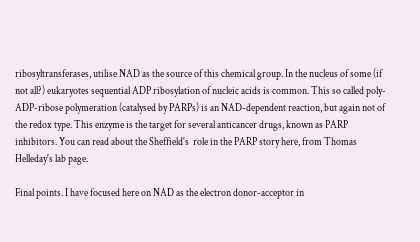ribosyltransferases, utilise NAD as the source of this chemical group. In the nucleus of some (if not all?) eukaryotes sequential ADP ribosylation of nucleic acids is common. This so called poly-ADP-ribose polymeration (catalysed by PARPs) is an NAD-dependent reaction, but again not of the redox type. This enzyme is the target for several anticancer drugs, known as PARP inhibitors. You can read about the Sheffield's  role in the PARP story here, from Thomas Helleday's lab page.

Final points. I have focused here on NAD as the electron donor-acceptor in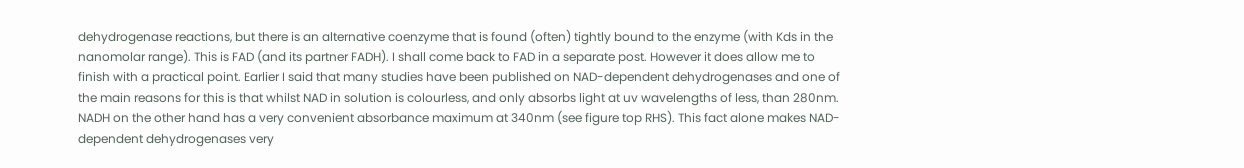dehydrogenase reactions, but there is an alternative coenzyme that is found (often) tightly bound to the enzyme (with Kds in the nanomolar range). This is FAD (and its partner FADH). I shall come back to FAD in a separate post. However it does allow me to finish with a practical point. Earlier I said that many studies have been published on NAD-dependent dehydrogenases and one of the main reasons for this is that whilst NAD in solution is colourless, and only absorbs light at uv wavelengths of less, than 280nm. NADH on the other hand has a very convenient absorbance maximum at 340nm (see figure top RHS). This fact alone makes NAD-dependent dehydrogenases very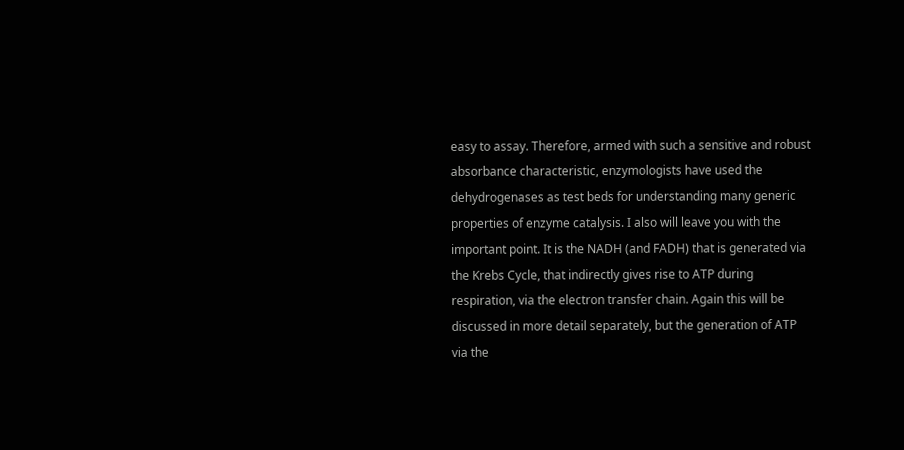easy to assay. Therefore, armed with such a sensitive and robust absorbance characteristic, enzymologists have used the dehydrogenases as test beds for understanding many generic properties of enzyme catalysis. I also will leave you with the important point. It is the NADH (and FADH) that is generated via the Krebs Cycle, that indirectly gives rise to ATP during respiration, via the electron transfer chain. Again this will be discussed in more detail separately, but the generation of ATP via the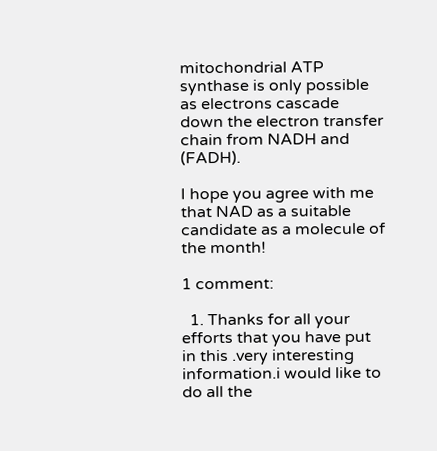mitochondrial ATP synthase is only possible as electrons cascade down the electron transfer chain from NADH and (FADH).

I hope you agree with me that NAD as a suitable candidate as a molecule of the month!

1 comment:

  1. Thanks for all your efforts that you have put in this .very interesting information.i would like to do all the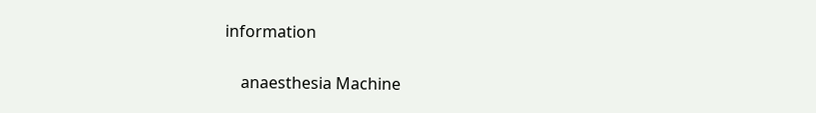information

    anaesthesia Machine